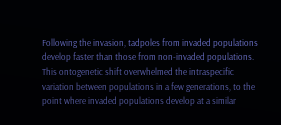Following the invasion, tadpoles from invaded populations develop faster than those from non-invaded populations. This ontogenetic shift overwhelmed the intraspecific variation between populations in a few generations, to the point where invaded populations develop at a similar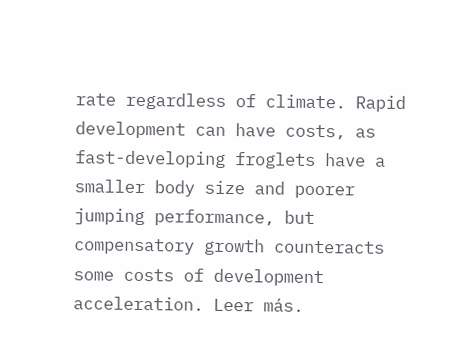rate regardless of climate. Rapid development can have costs, as fast-developing froglets have a smaller body size and poorer jumping performance, but compensatory growth counteracts some costs of development acceleration. Leer más.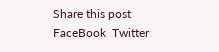Share this post
FaceBook  Twitter